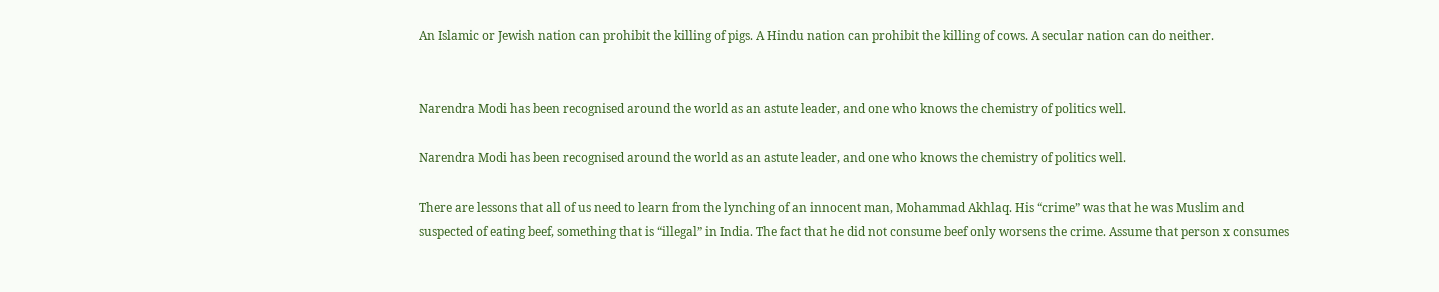An Islamic or Jewish nation can prohibit the killing of pigs. A Hindu nation can prohibit the killing of cows. A secular nation can do neither.


Narendra Modi has been recognised around the world as an astute leader, and one who knows the chemistry of politics well.

Narendra Modi has been recognised around the world as an astute leader, and one who knows the chemistry of politics well.

There are lessons that all of us need to learn from the lynching of an innocent man, Mohammad Akhlaq. His “crime” was that he was Muslim and suspected of eating beef, something that is “illegal” in India. The fact that he did not consume beef only worsens the crime. Assume that person x consumes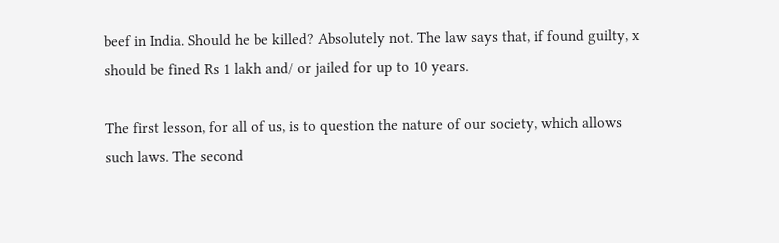beef in India. Should he be killed? Absolutely not. The law says that, if found guilty, x should be fined Rs 1 lakh and/ or jailed for up to 10 years.

The first lesson, for all of us, is to question the nature of our society, which allows such laws. The second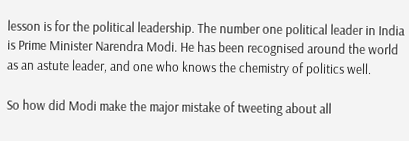lesson is for the political leadership. The number one political leader in India is Prime Minister Narendra Modi. He has been recognised around the world as an astute leader, and one who knows the chemistry of politics well.

So how did Modi make the major mistake of tweeting about all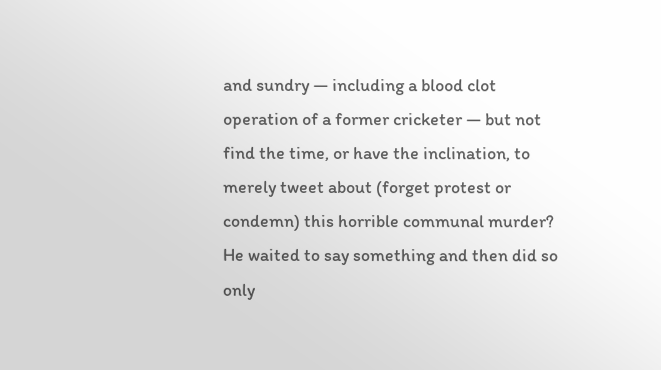and sundry — including a blood clot operation of a former cricketer — but not find the time, or have the inclination, to merely tweet about (forget protest or
condemn) this horrible communal murder? He waited to say something and then did so only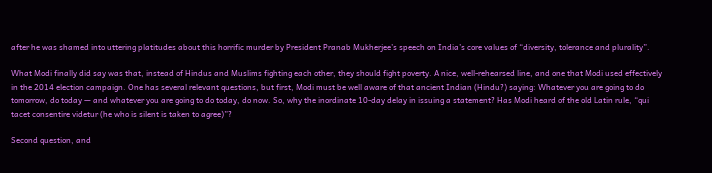after he was shamed into uttering platitudes about this horrific murder by President Pranab Mukherjee’s speech on India’s core values of “diversity, tolerance and plurality”.

What Modi finally did say was that, instead of Hindus and Muslims fighting each other, they should fight poverty. A nice, well-rehearsed line, and one that Modi used effectively in the 2014 election campaign. One has several relevant questions, but first, Modi must be well aware of that ancient Indian (Hindu?) saying: Whatever you are going to do tomorrow, do today — and whatever you are going to do today, do now. So, why the inordinate 10-day delay in issuing a statement? Has Modi heard of the old Latin rule, “qui tacet consentire videtur (he who is silent is taken to agree)”?

Second question, and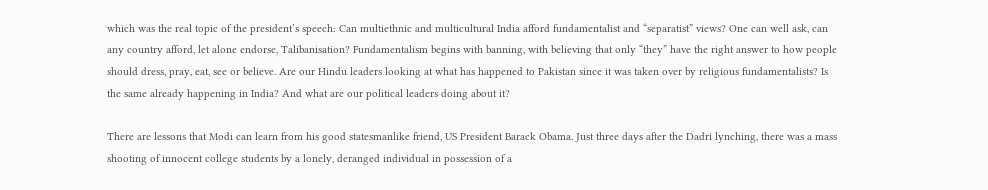which was the real topic of the president’s speech: Can multiethnic and multicultural India afford fundamentalist and “separatist” views? One can well ask, can any country afford, let alone endorse, Talibanisation? Fundamentalism begins with banning, with believing that only “they” have the right answer to how people should dress, pray, eat, see or believe. Are our Hindu leaders looking at what has happened to Pakistan since it was taken over by religious fundamentalists? Is the same already happening in India? And what are our political leaders doing about it?

There are lessons that Modi can learn from his good statesmanlike friend, US President Barack Obama. Just three days after the Dadri lynching, there was a mass shooting of innocent college students by a lonely, deranged individual in possession of a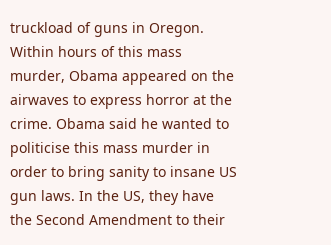truckload of guns in Oregon. Within hours of this mass murder, Obama appeared on the airwaves to express horror at the crime. Obama said he wanted to politicise this mass murder in order to bring sanity to insane US gun laws. In the US, they have the Second Amendment to their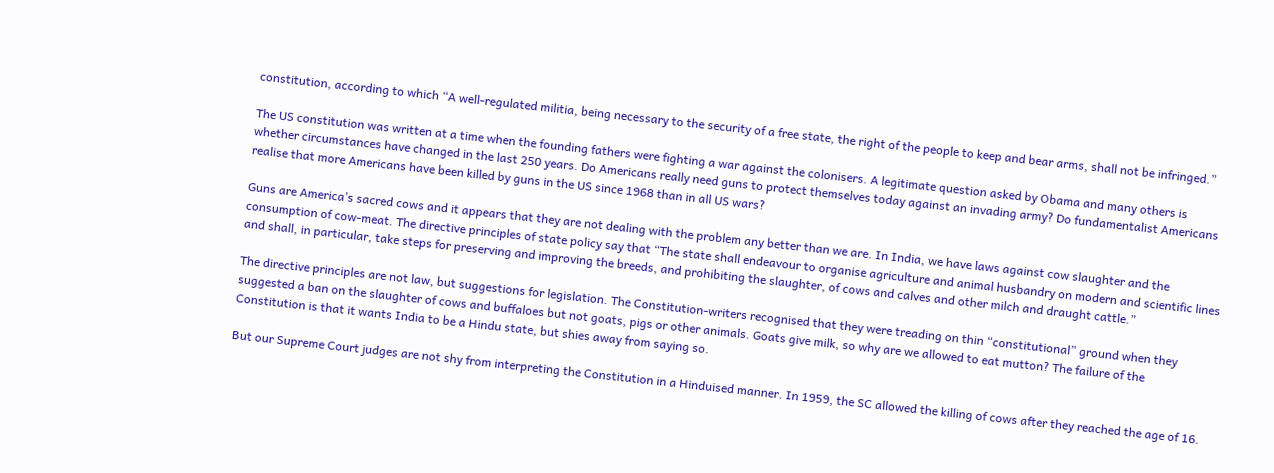constitution, according to which “A well-regulated militia, being necessary to the security of a free state, the right of the people to keep and bear arms, shall not be infringed.”

The US constitution was written at a time when the founding fathers were fighting a war against the colonisers. A legitimate question asked by Obama and many others is whether circumstances have changed in the last 250 years. Do Americans really need guns to protect themselves today against an invading army? Do fundamentalist Americans realise that more Americans have been killed by guns in the US since 1968 than in all US wars?

Guns are America’s sacred cows and it appears that they are not dealing with the problem any better than we are. In India, we have laws against cow slaughter and the consumption of cow-meat. The directive principles of state policy say that “The state shall endeavour to organise agriculture and animal husbandry on modern and scientific lines and shall, in particular, take steps for preserving and improving the breeds, and prohibiting the slaughter, of cows and calves and other milch and draught cattle.”

The directive principles are not law, but suggestions for legislation. The Constitution-writers recognised that they were treading on thin “constitutional” ground when they suggested a ban on the slaughter of cows and buffaloes but not goats, pigs or other animals. Goats give milk, so why are we allowed to eat mutton? The failure of the Constitution is that it wants India to be a Hindu state, but shies away from saying so.

But our Supreme Court judges are not shy from interpreting the Constitution in a Hinduised manner. In 1959, the SC allowed the killing of cows after they reached the age of 16.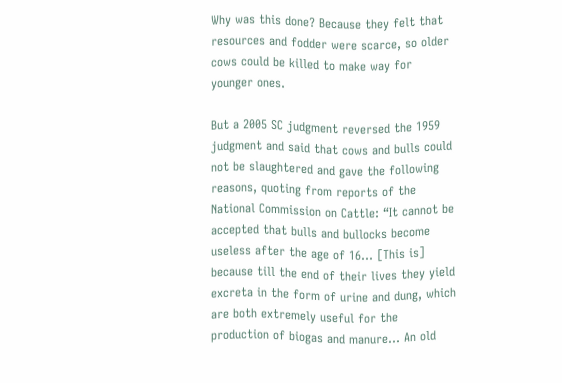Why was this done? Because they felt that resources and fodder were scarce, so older cows could be killed to make way for younger ones.

But a 2005 SC judgment reversed the 1959 judgment and said that cows and bulls could not be slaughtered and gave the following reasons, quoting from reports of the National Commission on Cattle: “It cannot be accepted that bulls and bullocks become useless after the age of 16… [This is] because till the end of their lives they yield excreta in the form of urine and dung, which are both extremely useful for the production of biogas and manure… An old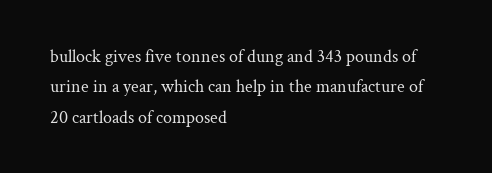bullock gives five tonnes of dung and 343 pounds of urine in a year, which can help in the manufacture of 20 cartloads of composed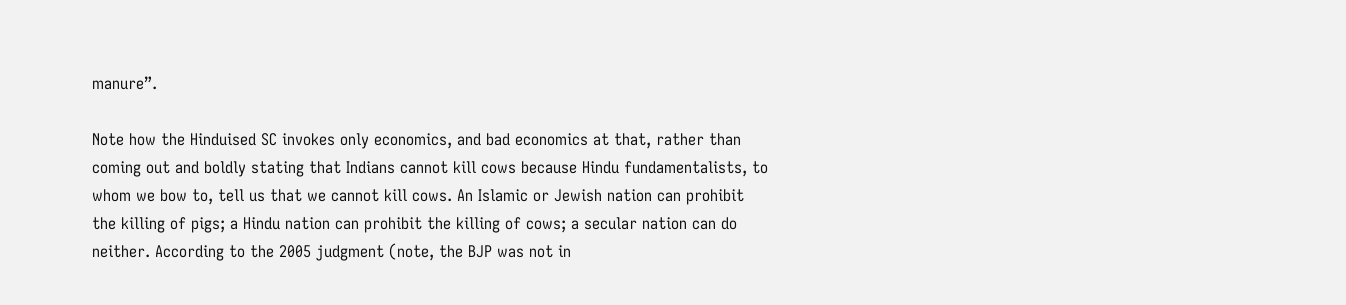manure”.

Note how the Hinduised SC invokes only economics, and bad economics at that, rather than coming out and boldly stating that Indians cannot kill cows because Hindu fundamentalists, to whom we bow to, tell us that we cannot kill cows. An Islamic or Jewish nation can prohibit the killing of pigs; a Hindu nation can prohibit the killing of cows; a secular nation can do neither. According to the 2005 judgment (note, the BJP was not in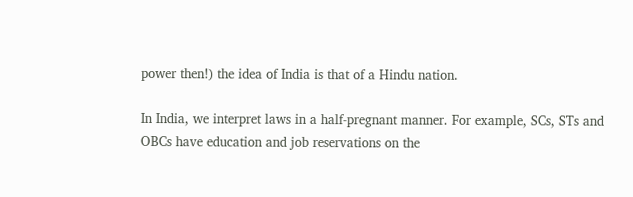power then!) the idea of India is that of a Hindu nation.

In India, we interpret laws in a half-pregnant manner. For example, SCs, STs and OBCs have education and job reservations on the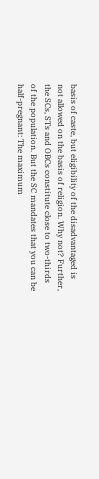basis of caste, but eligibility of the disadvantaged is not allowed on the basis of religion. Why not? Further, the SCs, STs and OBCs constitute close to two-thirds of the population. But the SC mandates that you can be half-pregnant: The maximum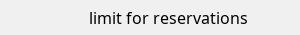limit for reservations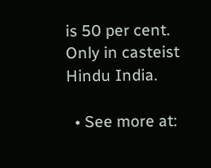is 50 per cent. Only in casteist Hindu India.

  • See more at: